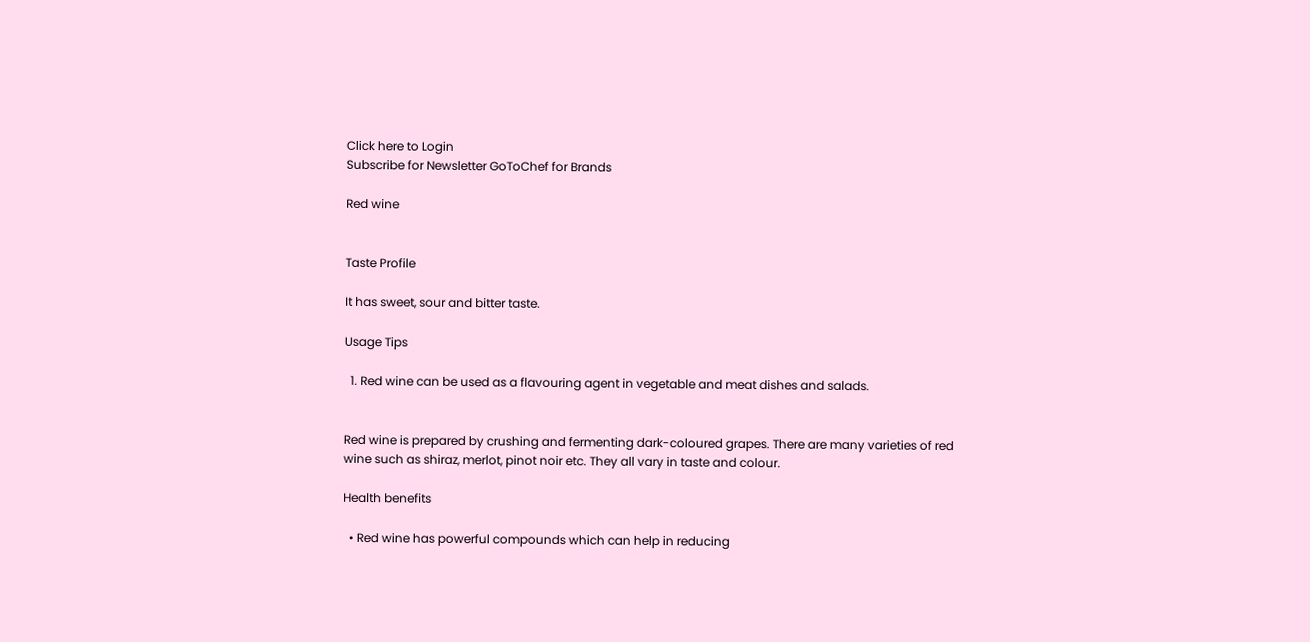Click here to Login
Subscribe for Newsletter GoToChef for Brands

Red wine


Taste Profile

It has sweet, sour and bitter taste.

Usage Tips

  1. Red wine can be used as a flavouring agent in vegetable and meat dishes and salads.


Red wine is prepared by crushing and fermenting dark-coloured grapes. There are many varieties of red wine such as shiraz, merlot, pinot noir etc. They all vary in taste and colour.

Health benefits

  • Red wine has powerful compounds which can help in reducing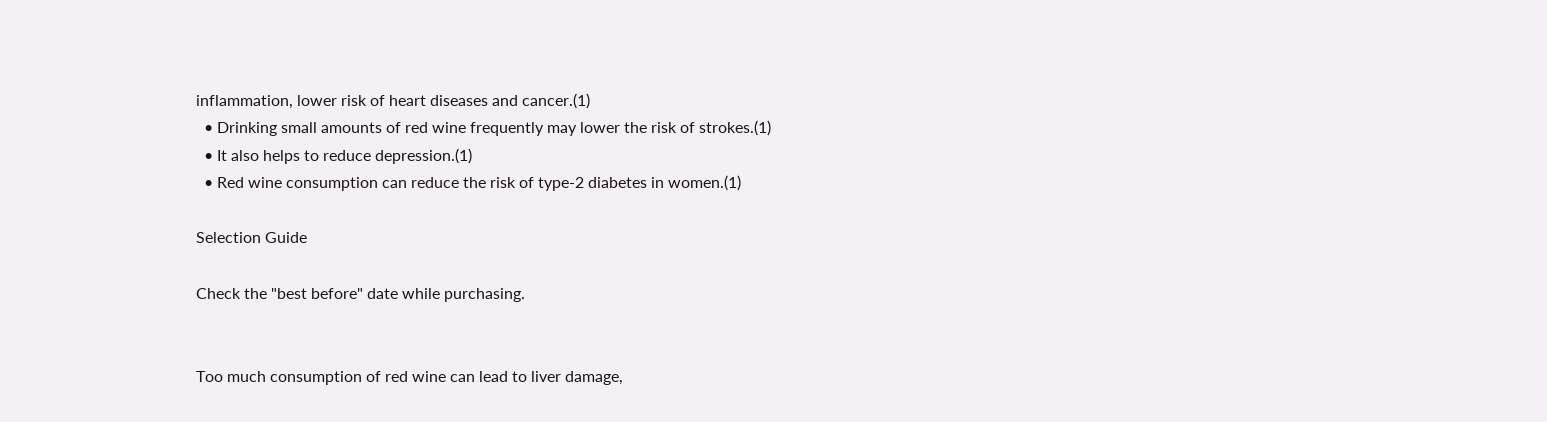inflammation, lower risk of heart diseases and cancer.(1)
  • Drinking small amounts of red wine frequently may lower the risk of strokes.(1)
  • It also helps to reduce depression.(1)
  • Red wine consumption can reduce the risk of type-2 diabetes in women.(1)

Selection Guide

Check the "best before" date while purchasing.


Too much consumption of red wine can lead to liver damage,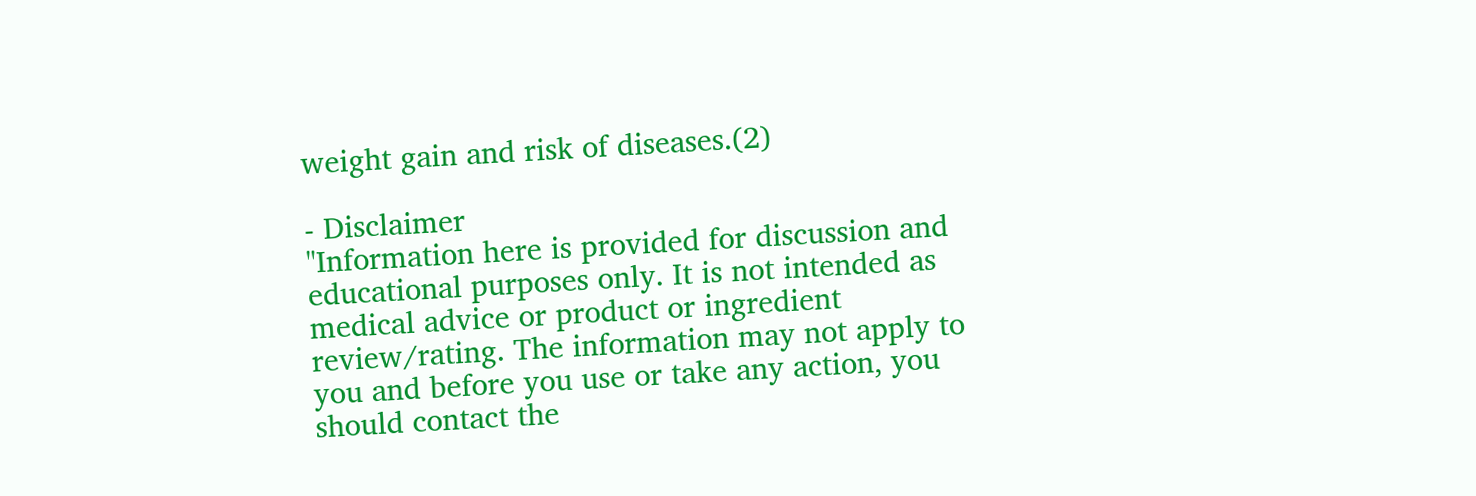weight gain and risk of diseases.(2)

- Disclaimer
"Information here is provided for discussion and educational purposes only. It is not intended as medical advice or product or ingredient review/rating. The information may not apply to you and before you use or take any action, you should contact the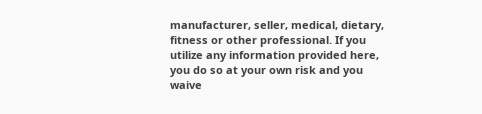manufacturer, seller, medical, dietary, fitness or other professional. If you utilize any information provided here, you do so at your own risk and you waive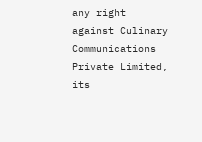any right against Culinary Communications Private Limited, its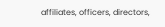affiliates, officers, directors,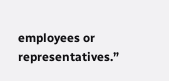employees or representatives.”